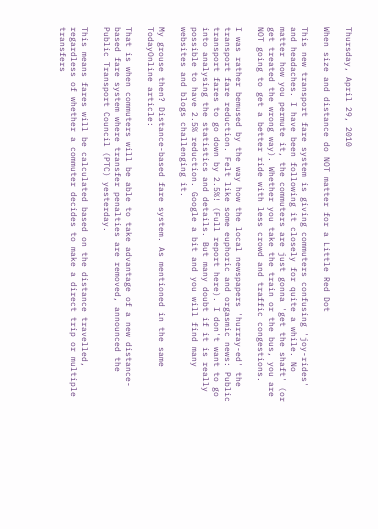Thursday, April 29, 2010

When size and distance do NOT matter for a Little Red Dot

This new transport fare system is giving commuters confusing 'joy-rides' and headaches. I have been following it closely for quite a while. No matter how you permute it, the commuters are just gonna 'get the shaft' (or get treated the wrong way). Whether you take the train or the bus, you are NOT going to get a better ride with less crowd and traffic congestions.

I was rather bemused by the way how the local newspapers 'hurray-ed' the transport fare reduction. Felt like some euphoric and orgasmic news: Public transport fares to go down by 2.5%! (Full report here). I don't want to go into analysing the statistics and details. But many doubt if it is really possible to have 2.5% reduction. Google a bit and you will find many websites and blogs challenging it.

My grouse then? Distance-based fare system. As mentioned in the same TodayOnline article:

That is when commuters will be able to take advantage of a new distance-based fare system where transfer penalties are removed, announced the Public Transport Council (PTC) yesterday.

This means fares will be calculated based on the distance travelled, regardless of whether a commuter decides to make a direct trip or multiple transfers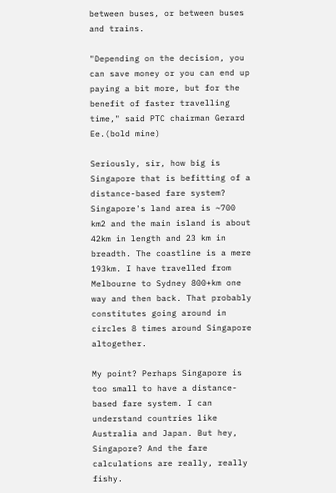between buses, or between buses and trains.

"Depending on the decision, you can save money or you can end up paying a bit more, but for the benefit of faster travelling time," said PTC chairman Gerard Ee.(bold mine)

Seriously, sir, how big is Singapore that is befitting of a distance-based fare system? Singapore's land area is ~700 km2 and the main island is about 42km in length and 23 km in breadth. The coastline is a mere 193km. I have travelled from Melbourne to Sydney 800+km one way and then back. That probably constitutes going around in circles 8 times around Singapore altogether.

My point? Perhaps Singapore is too small to have a distance-based fare system. I can understand countries like Australia and Japan. But hey, Singapore? And the fare calculations are really, really fishy.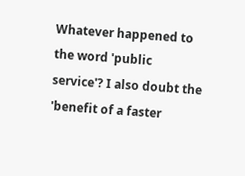Whatever happened to the word 'public service'? I also doubt the 'benefit of a faster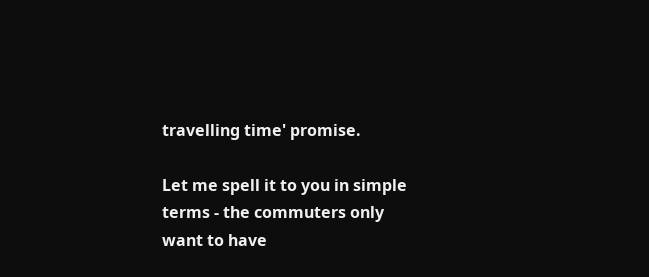travelling time' promise.

Let me spell it to you in simple terms - the commuters only want to have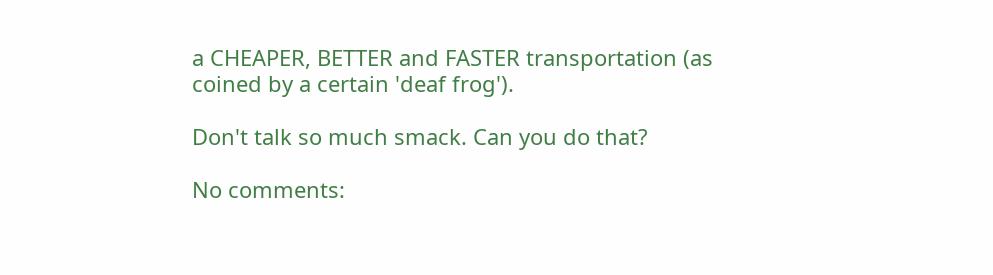a CHEAPER, BETTER and FASTER transportation (as coined by a certain 'deaf frog').

Don't talk so much smack. Can you do that?

No comments: